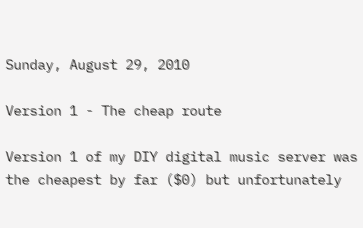Sunday, August 29, 2010

Version 1 - The cheap route

Version 1 of my DIY digital music server was the cheapest by far ($0) but unfortunately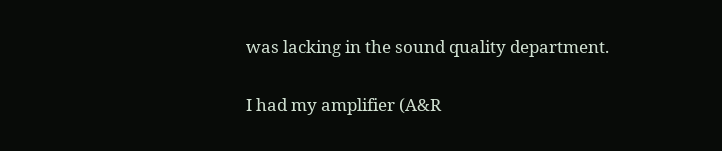was lacking in the sound quality department.

I had my amplifier (A&R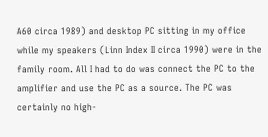A60 circa 1989) and desktop PC sitting in my office while my speakers (Linn Index II circa 1990) were in the family room. All I had to do was connect the PC to the amplifier and use the PC as a source. The PC was certainly no high-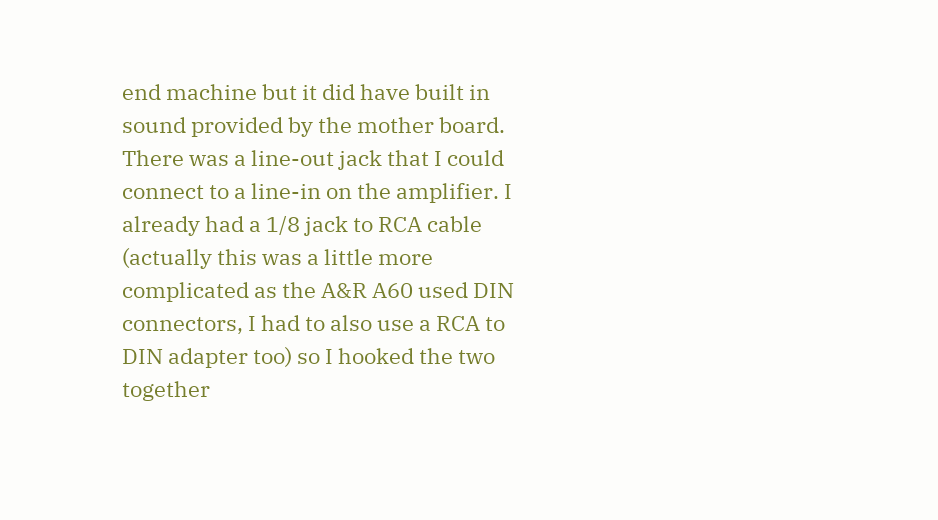end machine but it did have built in sound provided by the mother board. There was a line-out jack that I could connect to a line-in on the amplifier. I already had a 1/8 jack to RCA cable (actually this was a little more complicated as the A&R A60 used DIN connectors, I had to also use a RCA to DIN adapter too) so I hooked the two together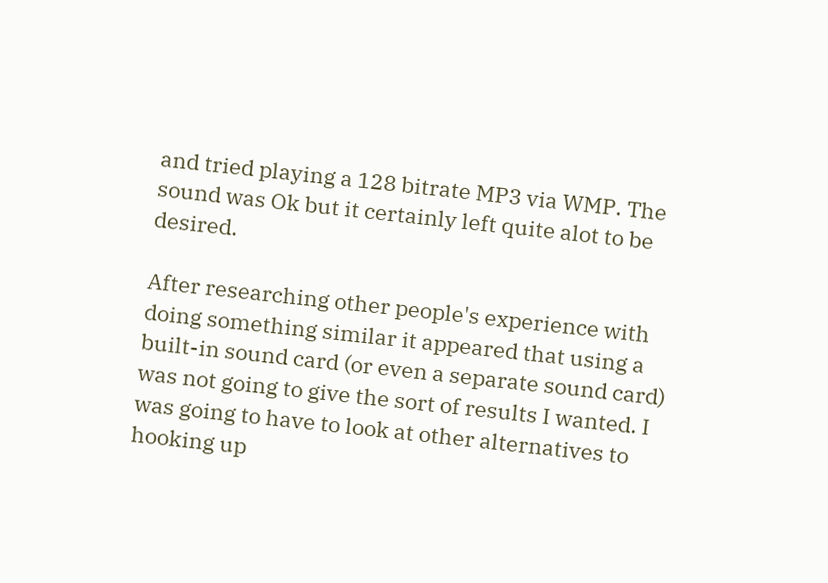and tried playing a 128 bitrate MP3 via WMP. The sound was Ok but it certainly left quite alot to be desired.

After researching other people's experience with doing something similar it appeared that using a built-in sound card (or even a separate sound card) was not going to give the sort of results I wanted. I was going to have to look at other alternatives to hooking up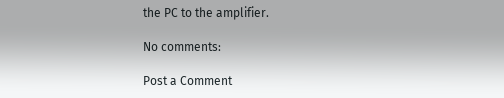the PC to the amplifier.

No comments:

Post a Comment